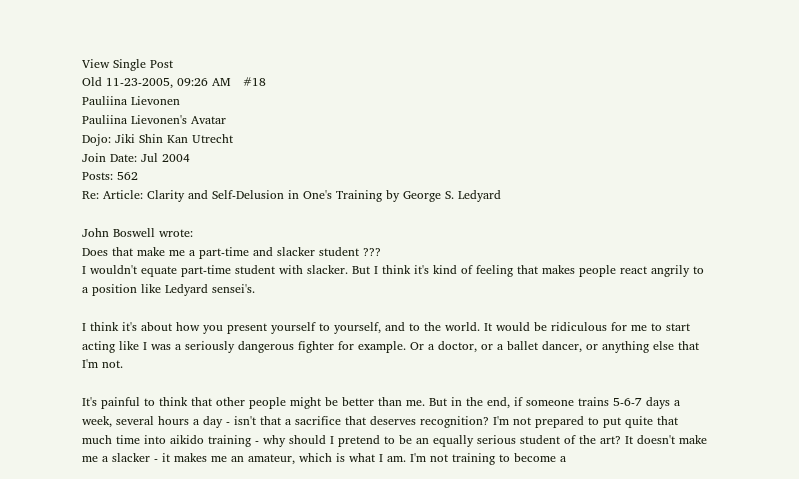View Single Post
Old 11-23-2005, 09:26 AM   #18
Pauliina Lievonen
Pauliina Lievonen's Avatar
Dojo: Jiki Shin Kan Utrecht
Join Date: Jul 2004
Posts: 562
Re: Article: Clarity and Self-Delusion in One's Training by George S. Ledyard

John Boswell wrote:
Does that make me a part-time and slacker student ???
I wouldn't equate part-time student with slacker. But I think it's kind of feeling that makes people react angrily to a position like Ledyard sensei's.

I think it's about how you present yourself to yourself, and to the world. It would be ridiculous for me to start acting like I was a seriously dangerous fighter for example. Or a doctor, or a ballet dancer, or anything else that I'm not.

It's painful to think that other people might be better than me. But in the end, if someone trains 5-6-7 days a week, several hours a day - isn't that a sacrifice that deserves recognition? I'm not prepared to put quite that much time into aikido training - why should I pretend to be an equally serious student of the art? It doesn't make me a slacker - it makes me an amateur, which is what I am. I'm not training to become a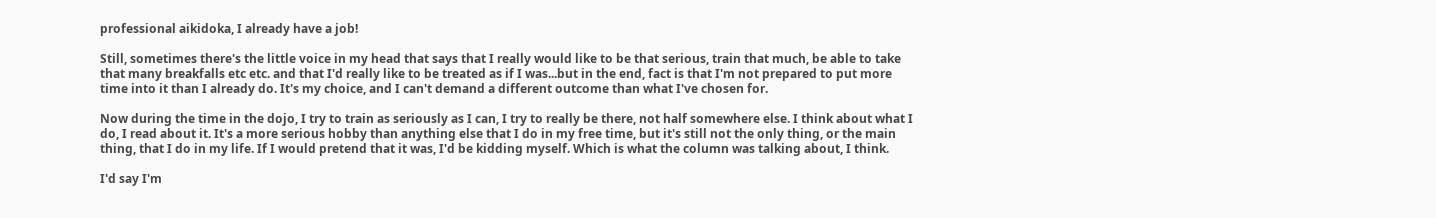professional aikidoka, I already have a job!

Still, sometimes there's the little voice in my head that says that I really would like to be that serious, train that much, be able to take that many breakfalls etc etc. and that I'd really like to be treated as if I was...but in the end, fact is that I'm not prepared to put more time into it than I already do. It's my choice, and I can't demand a different outcome than what I've chosen for.

Now during the time in the dojo, I try to train as seriously as I can, I try to really be there, not half somewhere else. I think about what I do, I read about it. It's a more serious hobby than anything else that I do in my free time, but it's still not the only thing, or the main thing, that I do in my life. If I would pretend that it was, I'd be kidding myself. Which is what the column was talking about, I think.

I'd say I'm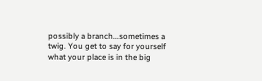possibly a branch...sometimes a twig. You get to say for yourself what your place is in the big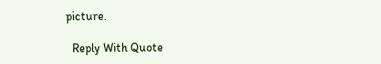picture.

  Reply With Quote